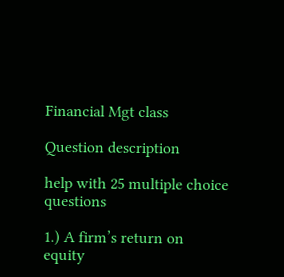Financial Mgt class

Question description

help with 25 multiple choice questions

1.) A firm’s return on equity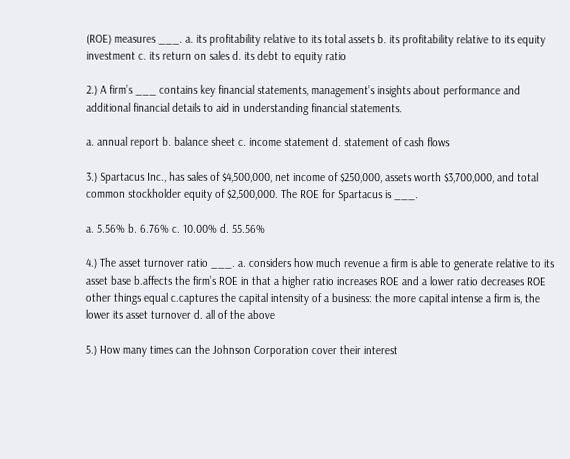(ROE) measures ___. a. its profitability relative to its total assets b. its profitability relative to its equity investment c. its return on sales d. its debt to equity ratio

2.) A firm’s ___ contains key financial statements, management’s insights about performance and additional financial details to aid in understanding financial statements.

a. annual report b. balance sheet c. income statement d. statement of cash flows

3.) Spartacus Inc., has sales of $4,500,000, net income of $250,000, assets worth $3,700,000, and total common stockholder equity of $2,500,000. The ROE for Spartacus is ___.

a. 5.56% b. 6.76% c. 10.00% d. 55.56%

4.) The asset turnover ratio ___. a. considers how much revenue a firm is able to generate relative to its asset base b.affects the firm’s ROE in that a higher ratio increases ROE and a lower ratio decreases ROE other things equal c.captures the capital intensity of a business: the more capital intense a firm is, the lower its asset turnover d. all of the above

5.) How many times can the Johnson Corporation cover their interest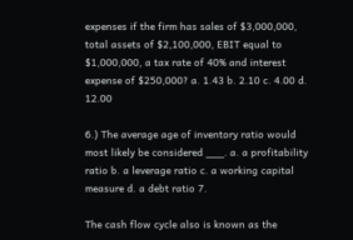expenses if the firm has sales of $3,000,000, total assets of $2,100,000, EBIT equal to $1,000,000, a tax rate of 40% and interest expense of $250,000? a. 1.43 b. 2.10 c. 4.00 d. 12.00

6.) The average age of inventory ratio would most likely be considered ___. a. a profitability ratio b. a leverage ratio c. a working capital measure d. a debt ratio 7.

The cash flow cycle also is known as the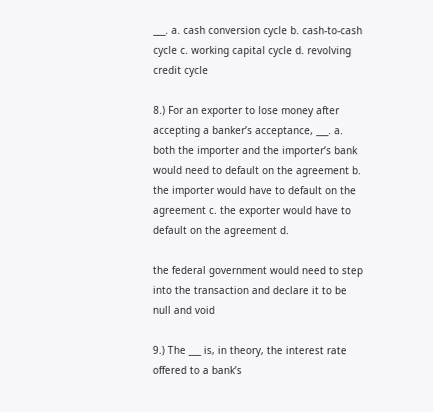___. a. cash conversion cycle b. cash-to-cash cycle c. working capital cycle d. revolving credit cycle

8.) For an exporter to lose money after accepting a banker’s acceptance, ___. a. both the importer and the importer’s bank would need to default on the agreement b. the importer would have to default on the agreement c. the exporter would have to default on the agreement d.

the federal government would need to step into the transaction and declare it to be null and void

9.) The ___ is, in theory, the interest rate offered to a bank’s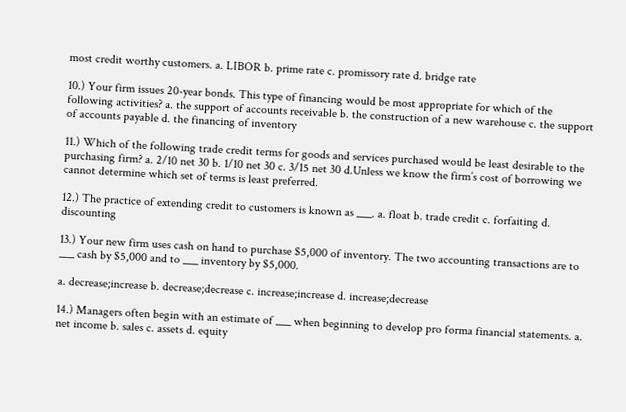most credit worthy customers. a. LIBOR b. prime rate c. promissory rate d. bridge rate

10.) Your firm issues 20-year bonds. This type of financing would be most appropriate for which of the following activities? a. the support of accounts receivable b. the construction of a new warehouse c. the support of accounts payable d. the financing of inventory

11.) Which of the following trade credit terms for goods and services purchased would be least desirable to the purchasing firm? a. 2/10 net 30 b. 1/10 net 30 c. 3/15 net 30 d.Unless we know the firm’s cost of borrowing we cannot determine which set of terms is least preferred.

12.) The practice of extending credit to customers is known as ___. a. float b. trade credit c. forfaiting d. discounting

13.) Your new firm uses cash on hand to purchase $5,000 of inventory. The two accounting transactions are to ___ cash by $5,000 and to ___ inventory by $5,000.

a. decrease;increase b. decrease;decrease c. increase;increase d. increase;decrease

14.) Managers often begin with an estimate of ___ when beginning to develop pro forma financial statements. a. net income b. sales c. assets d. equity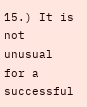15.) It is not unusual for a successful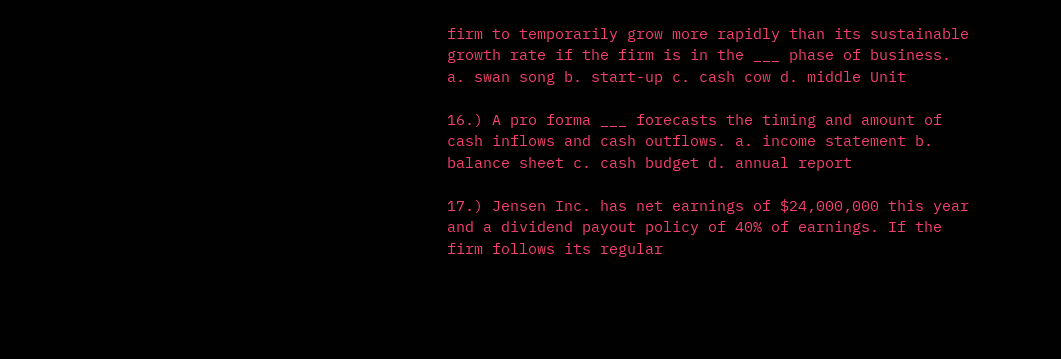firm to temporarily grow more rapidly than its sustainable growth rate if the firm is in the ___ phase of business. a. swan song b. start-up c. cash cow d. middle Unit

16.) A pro forma ___ forecasts the timing and amount of cash inflows and cash outflows. a. income statement b. balance sheet c. cash budget d. annual report

17.) Jensen Inc. has net earnings of $24,000,000 this year and a dividend payout policy of 40% of earnings. If the firm follows its regular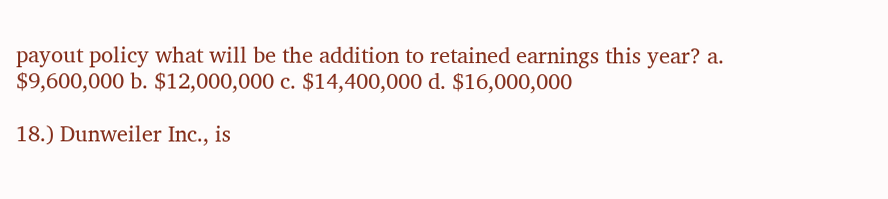payout policy what will be the addition to retained earnings this year? a. $9,600,000 b. $12,000,000 c. $14,400,000 d. $16,000,000

18.) Dunweiler Inc., is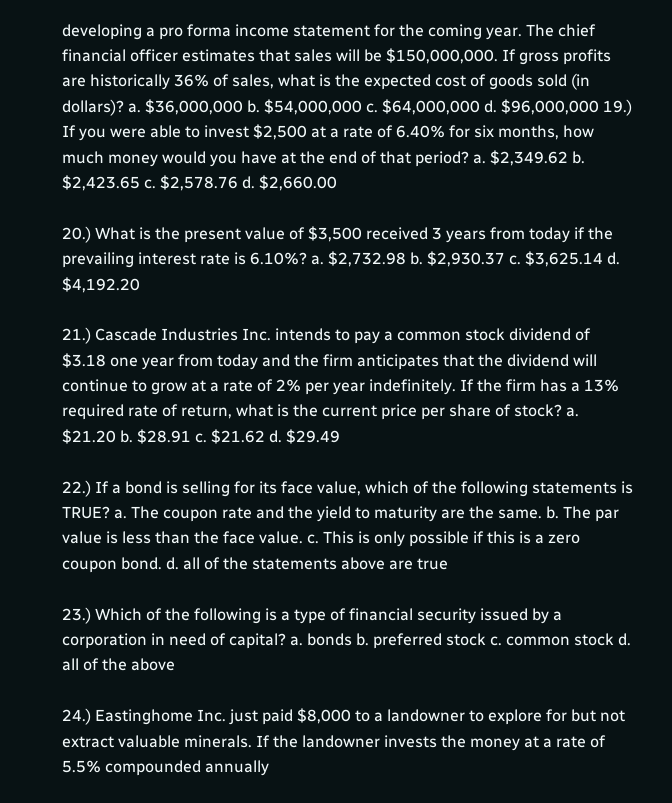developing a pro forma income statement for the coming year. The chief financial officer estimates that sales will be $150,000,000. If gross profits are historically 36% of sales, what is the expected cost of goods sold (in dollars)? a. $36,000,000 b. $54,000,000 c. $64,000,000 d. $96,000,000 19.) If you were able to invest $2,500 at a rate of 6.40% for six months, how much money would you have at the end of that period? a. $2,349.62 b. $2,423.65 c. $2,578.76 d. $2,660.00

20.) What is the present value of $3,500 received 3 years from today if the prevailing interest rate is 6.10%? a. $2,732.98 b. $2,930.37 c. $3,625.14 d. $4,192.20

21.) Cascade Industries Inc. intends to pay a common stock dividend of $3.18 one year from today and the firm anticipates that the dividend will continue to grow at a rate of 2% per year indefinitely. If the firm has a 13% required rate of return, what is the current price per share of stock? a. $21.20 b. $28.91 c. $21.62 d. $29.49

22.) If a bond is selling for its face value, which of the following statements is TRUE? a. The coupon rate and the yield to maturity are the same. b. The par value is less than the face value. c. This is only possible if this is a zero coupon bond. d. all of the statements above are true

23.) Which of the following is a type of financial security issued by a corporation in need of capital? a. bonds b. preferred stock c. common stock d. all of the above

24.) Eastinghome Inc. just paid $8,000 to a landowner to explore for but not extract valuable minerals. If the landowner invests the money at a rate of 5.5% compounded annually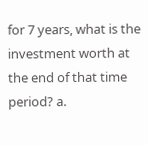for 7 years, what is the investment worth at the end of that time period? a.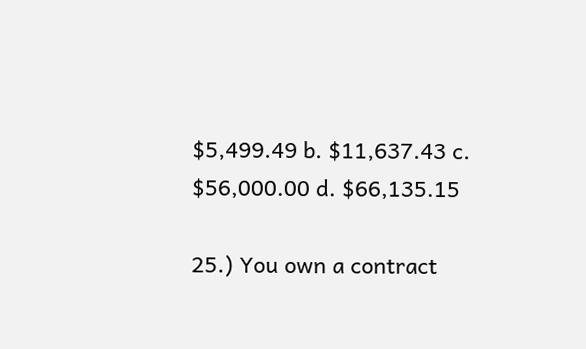$5,499.49 b. $11,637.43 c. $56,000.00 d. $66,135.15

25.) You own a contract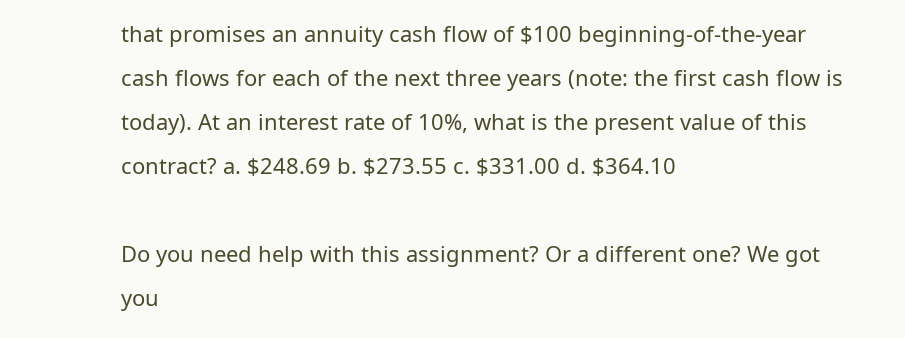that promises an annuity cash flow of $100 beginning-of-the-year cash flows for each of the next three years (note: the first cash flow is today). At an interest rate of 10%, what is the present value of this contract? a. $248.69 b. $273.55 c. $331.00 d. $364.10

Do you need help with this assignment? Or a different one? We got you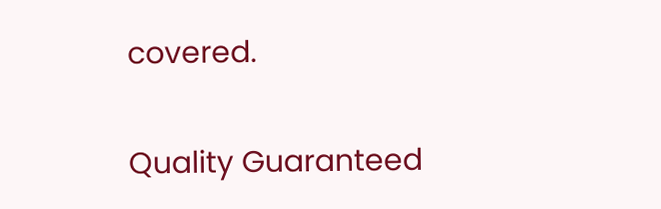covered.

Quality Guaranteed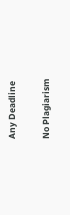Any Deadline

No Plagiarism